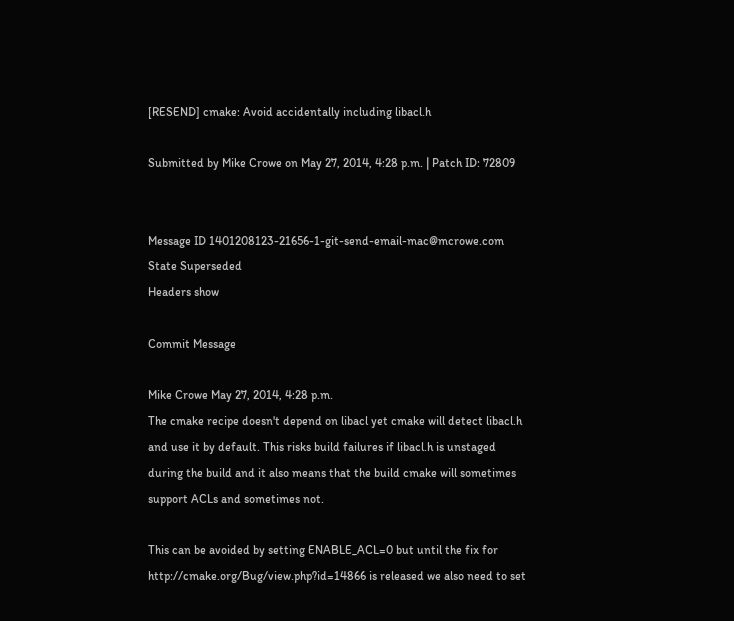[RESEND] cmake: Avoid accidentally including libacl.h

Submitted by Mike Crowe on May 27, 2014, 4:28 p.m. | Patch ID: 72809


Message ID 1401208123-21656-1-git-send-email-mac@mcrowe.com
State Superseded
Headers show

Commit Message

Mike Crowe May 27, 2014, 4:28 p.m.
The cmake recipe doesn't depend on libacl yet cmake will detect libacl.h
and use it by default. This risks build failures if libacl.h is unstaged
during the build and it also means that the build cmake will sometimes
support ACLs and sometimes not.

This can be avoided by setting ENABLE_ACL=0 but until the fix for
http://cmake.org/Bug/view.php?id=14866 is released we also need to set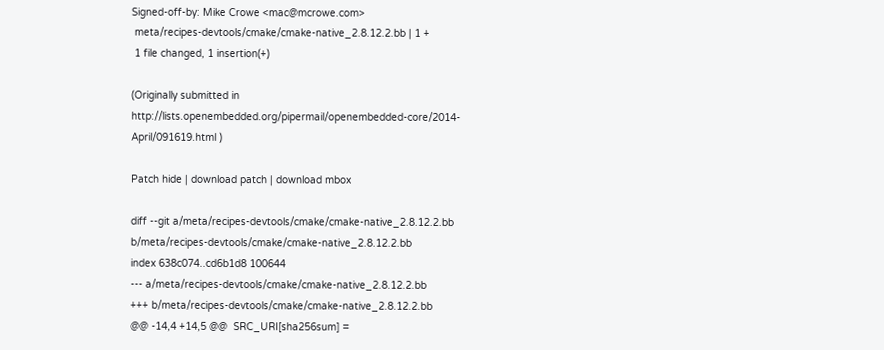Signed-off-by: Mike Crowe <mac@mcrowe.com>
 meta/recipes-devtools/cmake/cmake-native_2.8.12.2.bb | 1 +
 1 file changed, 1 insertion(+)

(Originally submitted in http://lists.openembedded.org/pipermail/openembedded-core/2014-April/091619.html )

Patch hide | download patch | download mbox

diff --git a/meta/recipes-devtools/cmake/cmake-native_2.8.12.2.bb b/meta/recipes-devtools/cmake/cmake-native_2.8.12.2.bb
index 638c074..cd6b1d8 100644
--- a/meta/recipes-devtools/cmake/cmake-native_2.8.12.2.bb
+++ b/meta/recipes-devtools/cmake/cmake-native_2.8.12.2.bb
@@ -14,4 +14,5 @@  SRC_URI[sha256sum] =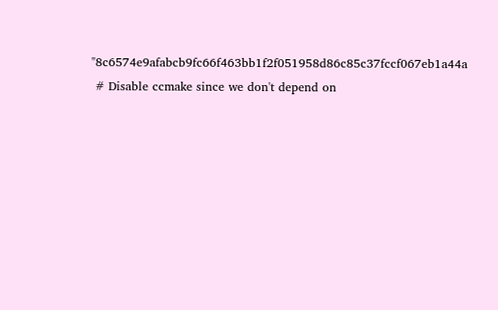"8c6574e9afabcb9fc66f463bb1f2f051958d86c85c37fccf067eb1a44a
 # Disable ccmake since we don't depend on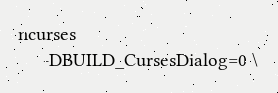ncurses
     -DBUILD_CursesDialog=0 \